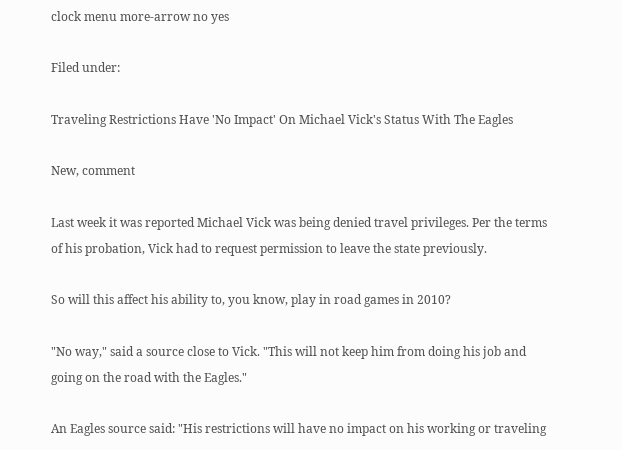clock menu more-arrow no yes

Filed under:

Traveling Restrictions Have 'No Impact' On Michael Vick's Status With The Eagles

New, comment

Last week it was reported Michael Vick was being denied travel privileges. Per the terms of his probation, Vick had to request permission to leave the state previously.

So will this affect his ability to, you know, play in road games in 2010?

"No way," said a source close to Vick. "This will not keep him from doing his job and going on the road with the Eagles."

An Eagles source said: "His restrictions will have no impact on his working or traveling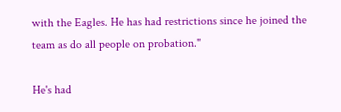with the Eagles. He has had restrictions since he joined the team as do all people on probation."

He's had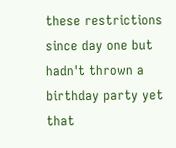these restrictions since day one but hadn't thrown a birthday party yet that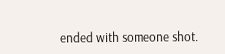ended with someone shot.